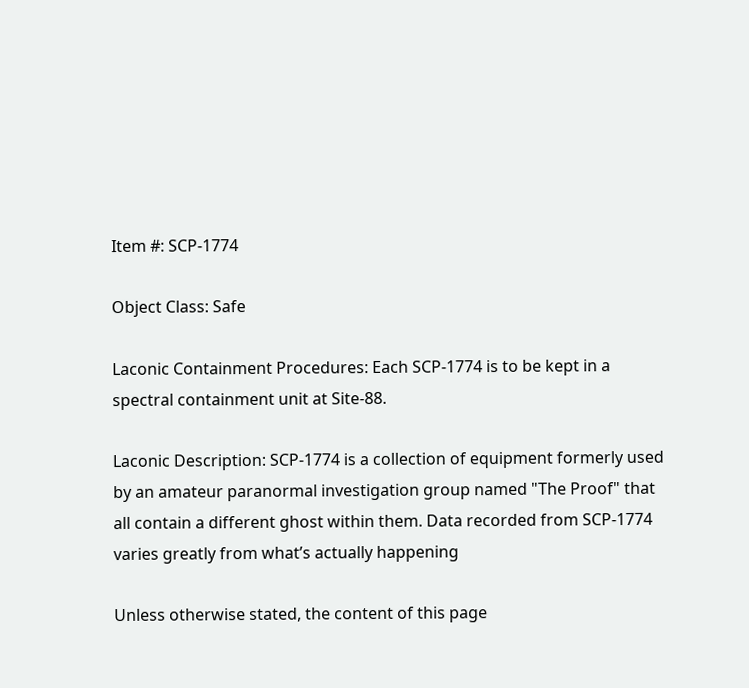Item #: SCP-1774

Object Class: Safe

Laconic Containment Procedures: Each SCP-1774 is to be kept in a spectral containment unit at Site-88.

Laconic Description: SCP-1774 is a collection of equipment formerly used by an amateur paranormal investigation group named "The Proof" that all contain a different ghost within them. Data recorded from SCP-1774 varies greatly from what’s actually happening

Unless otherwise stated, the content of this page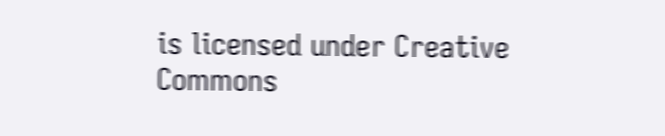is licensed under Creative Commons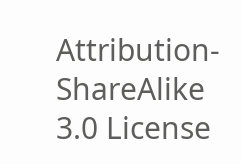Attribution-ShareAlike 3.0 License